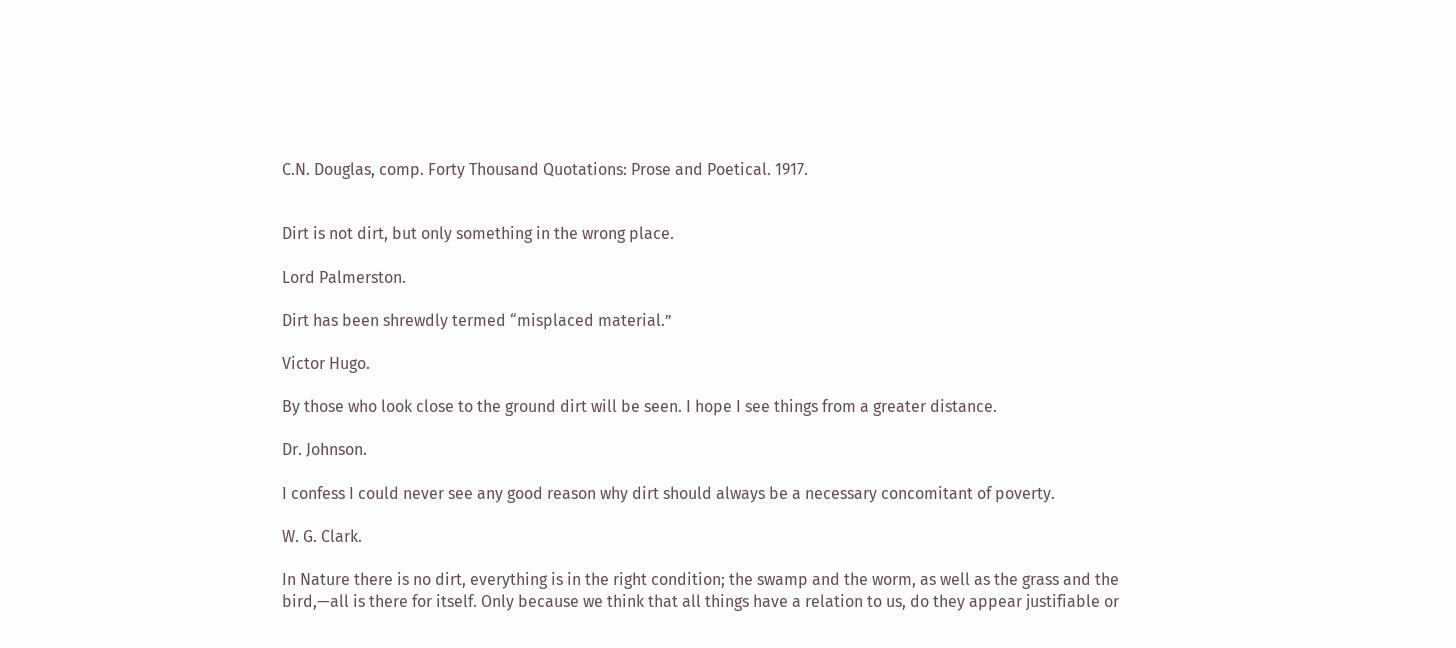C.N. Douglas, comp. Forty Thousand Quotations: Prose and Poetical. 1917.


Dirt is not dirt, but only something in the wrong place.

Lord Palmerston.

Dirt has been shrewdly termed “misplaced material.”

Victor Hugo.

By those who look close to the ground dirt will be seen. I hope I see things from a greater distance.

Dr. Johnson.

I confess I could never see any good reason why dirt should always be a necessary concomitant of poverty.

W. G. Clark.

In Nature there is no dirt, everything is in the right condition; the swamp and the worm, as well as the grass and the bird,—all is there for itself. Only because we think that all things have a relation to us, do they appear justifiable or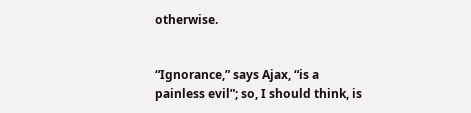otherwise.


“Ignorance,” says Ajax, “is a painless evil”; so, I should think, is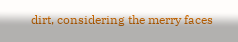dirt, considering the merry faces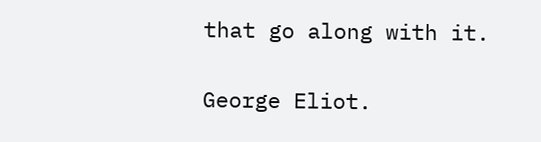that go along with it.

George Eliot.